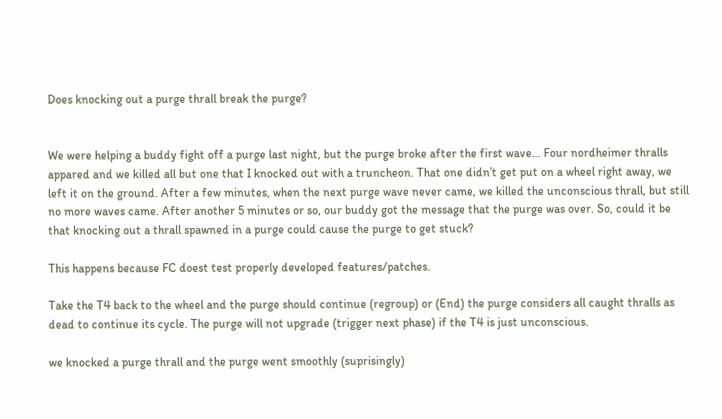Does knocking out a purge thrall break the purge?


We were helping a buddy fight off a purge last night, but the purge broke after the first wave… Four nordheimer thralls appared and we killed all but one that I knocked out with a truncheon. That one didn’t get put on a wheel right away, we left it on the ground. After a few minutes, when the next purge wave never came, we killed the unconscious thrall, but still no more waves came. After another 5 minutes or so, our buddy got the message that the purge was over. So, could it be that knocking out a thrall spawned in a purge could cause the purge to get stuck?

This happens because FC doest test properly developed features/patches.

Take the T4 back to the wheel and the purge should continue (regroup) or (End) the purge considers all caught thralls as dead to continue its cycle. The purge will not upgrade (trigger next phase) if the T4 is just unconscious.

we knocked a purge thrall and the purge went smoothly (suprisingly)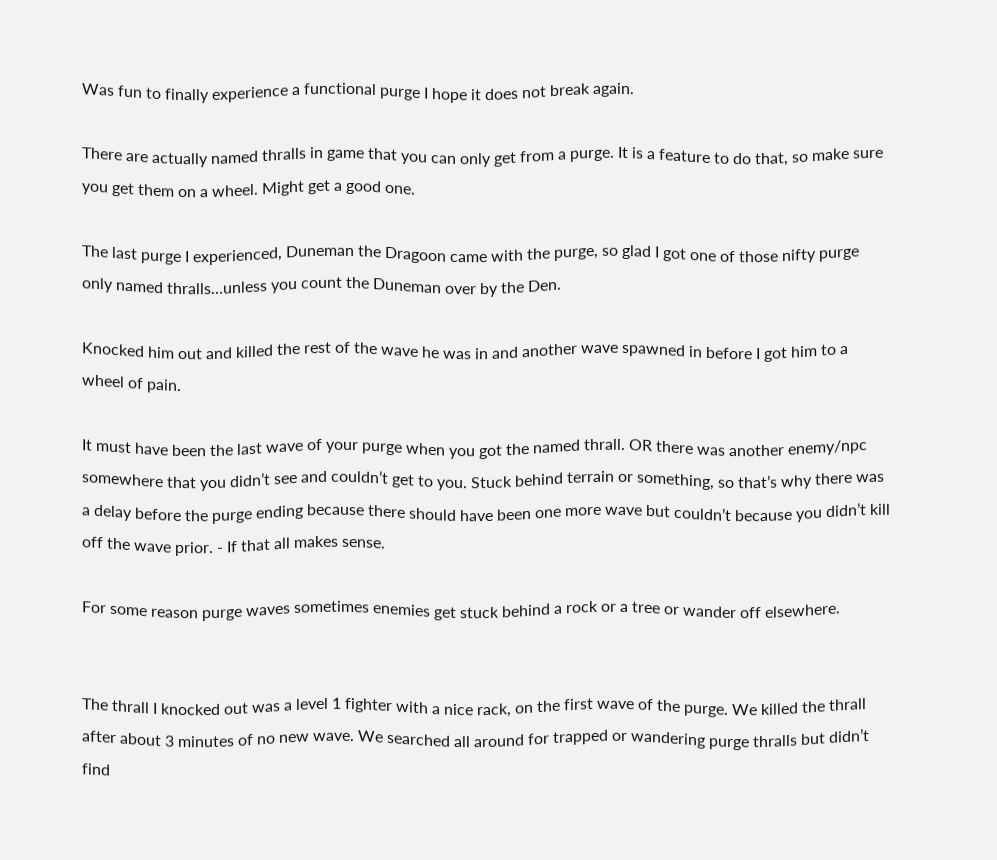Was fun to finally experience a functional purge I hope it does not break again.

There are actually named thralls in game that you can only get from a purge. It is a feature to do that, so make sure you get them on a wheel. Might get a good one.

The last purge I experienced, Duneman the Dragoon came with the purge, so glad I got one of those nifty purge only named thralls…unless you count the Duneman over by the Den.

Knocked him out and killed the rest of the wave he was in and another wave spawned in before I got him to a wheel of pain.

It must have been the last wave of your purge when you got the named thrall. OR there was another enemy/npc somewhere that you didn’t see and couldn’t get to you. Stuck behind terrain or something, so that’s why there was a delay before the purge ending because there should have been one more wave but couldn’t because you didn’t kill off the wave prior. - If that all makes sense.

For some reason purge waves sometimes enemies get stuck behind a rock or a tree or wander off elsewhere.


The thrall I knocked out was a level 1 fighter with a nice rack, on the first wave of the purge. We killed the thrall after about 3 minutes of no new wave. We searched all around for trapped or wandering purge thralls but didn’t find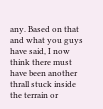any. Based on that and what you guys have said, I now think there must have been another thrall stuck inside the terrain or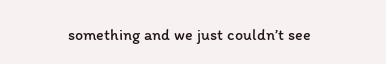something and we just couldn’t see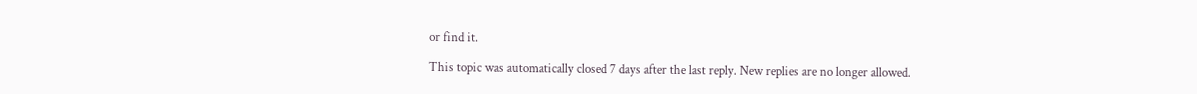or find it.

This topic was automatically closed 7 days after the last reply. New replies are no longer allowed.